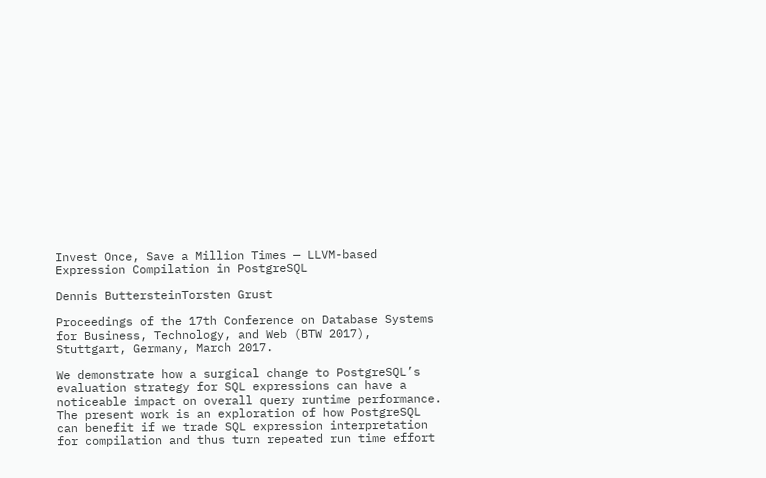Invest Once, Save a Million Times — LLVM-based Expression Compilation in PostgreSQL

Dennis ButtersteinTorsten Grust

Proceedings of the 17th Conference on Database Systems for Business, Technology, and Web (BTW 2017), Stuttgart, Germany, March 2017.

We demonstrate how a surgical change to PostgreSQL’s evaluation strategy for SQL expressions can have a noticeable impact on overall query runtime performance. The present work is an exploration of how PostgreSQL can benefit if we trade SQL expression interpretation for compilation and thus turn repeated run time effort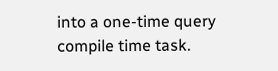into a one-time query compile time task.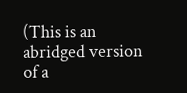(This is an abridged version of a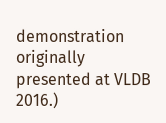demonstration originally presented at VLDB 2016.)